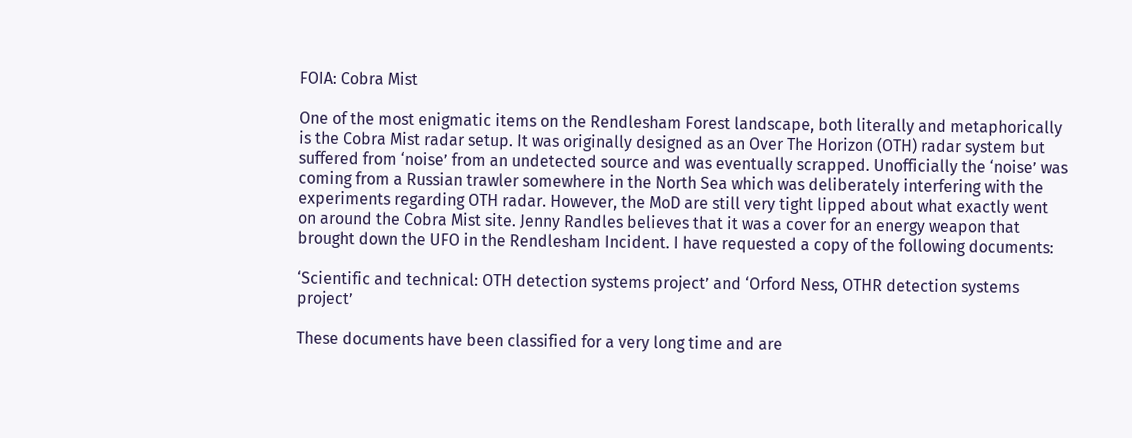FOIA: Cobra Mist

One of the most enigmatic items on the Rendlesham Forest landscape, both literally and metaphorically is the Cobra Mist radar setup. It was originally designed as an Over The Horizon (OTH) radar system but suffered from ‘noise’ from an undetected source and was eventually scrapped. Unofficially the ‘noise’ was coming from a Russian trawler somewhere in the North Sea which was deliberately interfering with the experiments regarding OTH radar. However, the MoD are still very tight lipped about what exactly went on around the Cobra Mist site. Jenny Randles believes that it was a cover for an energy weapon that brought down the UFO in the Rendlesham Incident. I have requested a copy of the following documents:

‘Scientific and technical: OTH detection systems project’ and ‘Orford Ness, OTHR detection systems project’

These documents have been classified for a very long time and are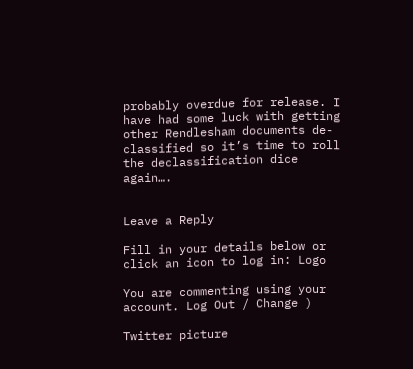probably overdue for release. I have had some luck with getting other Rendlesham documents de-classified so it’s time to roll the declassification dice again….


Leave a Reply

Fill in your details below or click an icon to log in: Logo

You are commenting using your account. Log Out / Change )

Twitter picture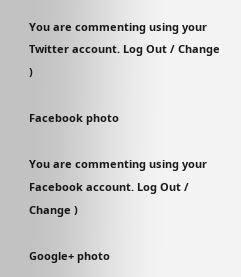You are commenting using your Twitter account. Log Out / Change )

Facebook photo

You are commenting using your Facebook account. Log Out / Change )

Google+ photo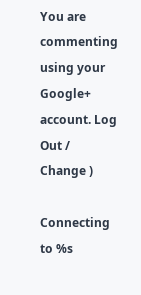You are commenting using your Google+ account. Log Out / Change )

Connecting to %s